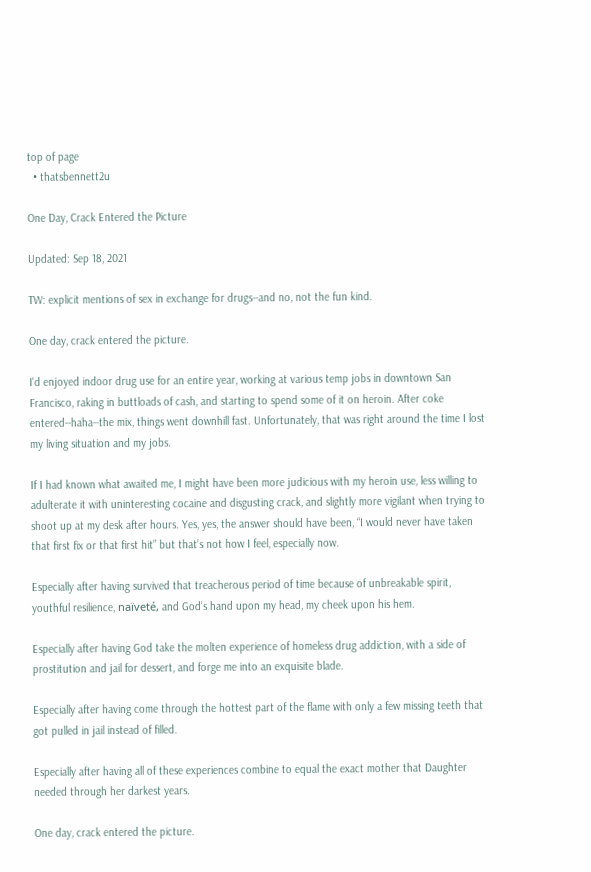top of page
  • thatsbennett2u

One Day, Crack Entered the Picture

Updated: Sep 18, 2021

TW: explicit mentions of sex in exchange for drugs--and no, not the fun kind.

One day, crack entered the picture.

I'd enjoyed indoor drug use for an entire year, working at various temp jobs in downtown San Francisco, raking in buttloads of cash, and starting to spend some of it on heroin. After coke entered--haha--the mix, things went downhill fast. Unfortunately, that was right around the time I lost my living situation and my jobs.

If I had known what awaited me, I might have been more judicious with my heroin use, less willing to adulterate it with uninteresting cocaine and disgusting crack, and slightly more vigilant when trying to shoot up at my desk after hours. Yes, yes, the answer should have been, “I would never have taken that first fix or that first hit” but that’s not how I feel, especially now.

Especially after having survived that treacherous period of time because of unbreakable spirit, youthful resilience, naïveté, and God’s hand upon my head, my cheek upon his hem.

Especially after having God take the molten experience of homeless drug addiction, with a side of prostitution and jail for dessert, and forge me into an exquisite blade.

Especially after having come through the hottest part of the flame with only a few missing teeth that got pulled in jail instead of filled.

Especially after having all of these experiences combine to equal the exact mother that Daughter needed through her darkest years.

One day, crack entered the picture.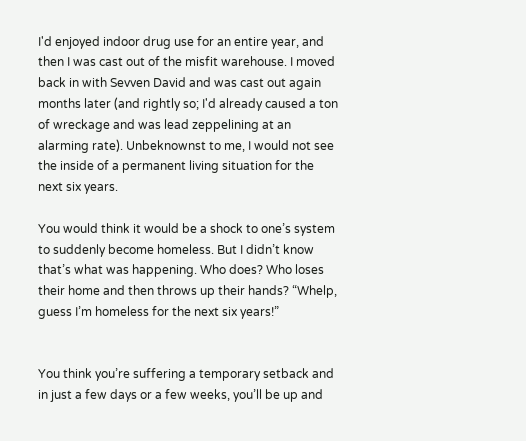I'd enjoyed indoor drug use for an entire year, and then I was cast out of the misfit warehouse. I moved back in with Sevven David and was cast out again months later (and rightly so; I'd already caused a ton of wreckage and was lead zeppelining at an alarming rate). Unbeknownst to me, I would not see the inside of a permanent living situation for the next six years.

You would think it would be a shock to one’s system to suddenly become homeless. But I didn’t know that’s what was happening. Who does? Who loses their home and then throws up their hands? “Whelp, guess I’m homeless for the next six years!”


You think you’re suffering a temporary setback and in just a few days or a few weeks, you’ll be up and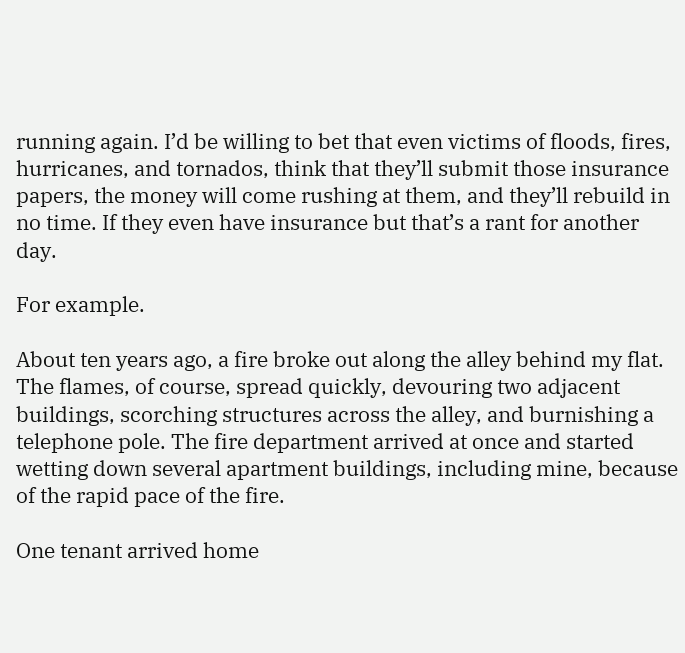running again. I’d be willing to bet that even victims of floods, fires, hurricanes, and tornados, think that they’ll submit those insurance papers, the money will come rushing at them, and they’ll rebuild in no time. If they even have insurance but that’s a rant for another day.

For example.

About ten years ago, a fire broke out along the alley behind my flat. The flames, of course, spread quickly, devouring two adjacent buildings, scorching structures across the alley, and burnishing a telephone pole. The fire department arrived at once and started wetting down several apartment buildings, including mine, because of the rapid pace of the fire.

One tenant arrived home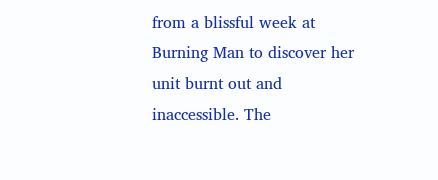from a blissful week at Burning Man to discover her unit burnt out and inaccessible. The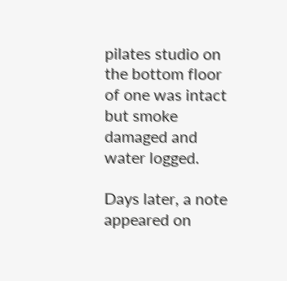pilates studio on the bottom floor of one was intact but smoke damaged and water logged.

Days later, a note appeared on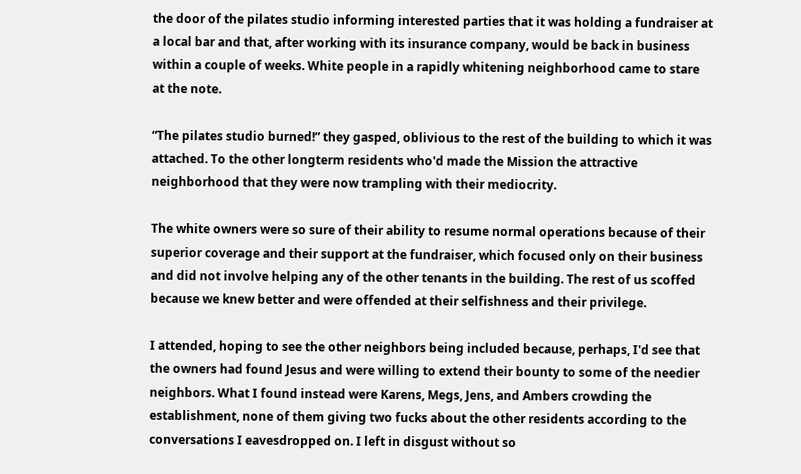the door of the pilates studio informing interested parties that it was holding a fundraiser at a local bar and that, after working with its insurance company, would be back in business within a couple of weeks. White people in a rapidly whitening neighborhood came to stare at the note.

“The pilates studio burned!” they gasped, oblivious to the rest of the building to which it was attached. To the other longterm residents who'd made the Mission the attractive neighborhood that they were now trampling with their mediocrity.

The white owners were so sure of their ability to resume normal operations because of their superior coverage and their support at the fundraiser, which focused only on their business and did not involve helping any of the other tenants in the building. The rest of us scoffed because we knew better and were offended at their selfishness and their privilege.

I attended, hoping to see the other neighbors being included because, perhaps, I'd see that the owners had found Jesus and were willing to extend their bounty to some of the needier neighbors. What I found instead were Karens, Megs, Jens, and Ambers crowding the establishment, none of them giving two fucks about the other residents according to the conversations I eavesdropped on. I left in disgust without so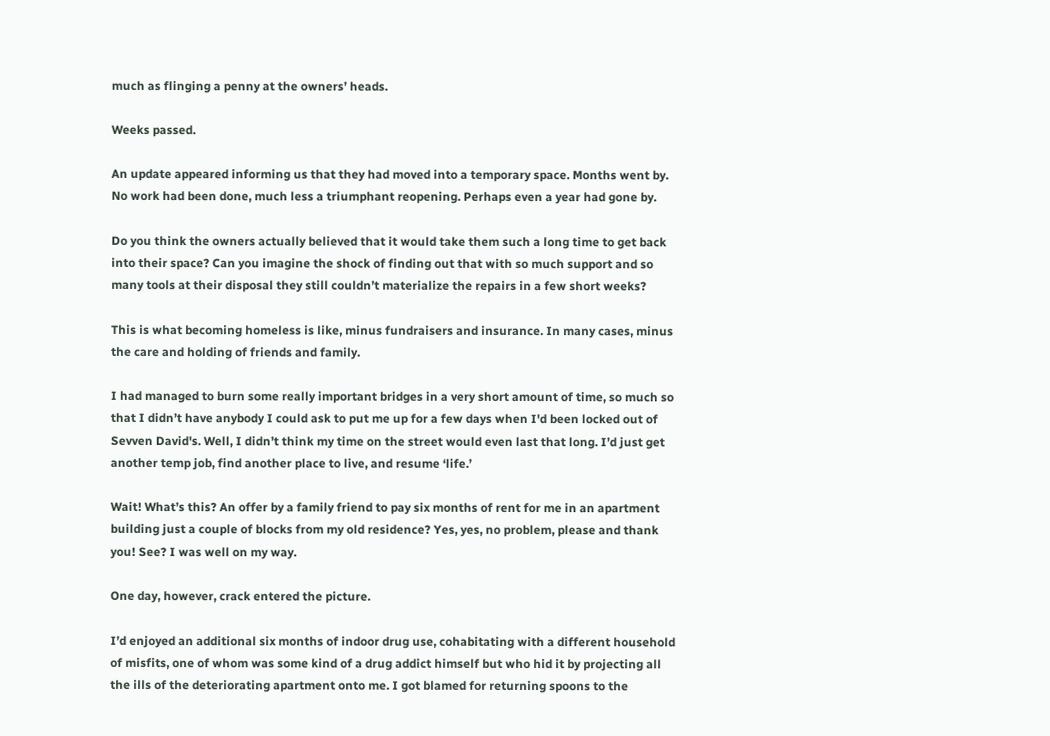much as flinging a penny at the owners’ heads.

Weeks passed.

An update appeared informing us that they had moved into a temporary space. Months went by. No work had been done, much less a triumphant reopening. Perhaps even a year had gone by.

Do you think the owners actually believed that it would take them such a long time to get back into their space? Can you imagine the shock of finding out that with so much support and so many tools at their disposal they still couldn’t materialize the repairs in a few short weeks?

This is what becoming homeless is like, minus fundraisers and insurance. In many cases, minus the care and holding of friends and family.

I had managed to burn some really important bridges in a very short amount of time, so much so that I didn’t have anybody I could ask to put me up for a few days when I'd been locked out of Sevven David's. Well, I didn’t think my time on the street would even last that long. I’d just get another temp job, find another place to live, and resume ‘life.’

Wait! What’s this? An offer by a family friend to pay six months of rent for me in an apartment building just a couple of blocks from my old residence? Yes, yes, no problem, please and thank you! See? I was well on my way.

One day, however, crack entered the picture.

I’d enjoyed an additional six months of indoor drug use, cohabitating with a different household of misfits, one of whom was some kind of a drug addict himself but who hid it by projecting all the ills of the deteriorating apartment onto me. I got blamed for returning spoons to the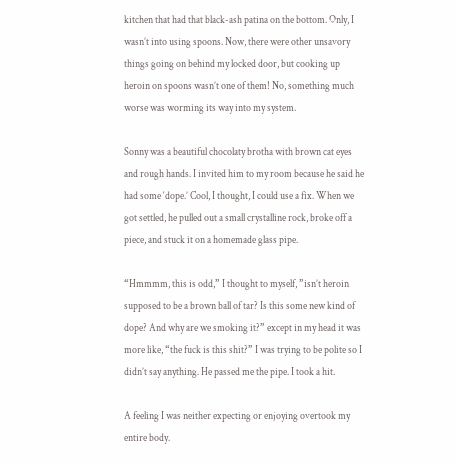kitchen that had that black-ash patina on the bottom. Only, I wasn’t into using spoons. Now, there were other unsavory things going on behind my locked door, but cooking up heroin on spoons wasn’t one of them! No, something much worse was worming its way into my system.

Sonny was a beautiful chocolaty brotha with brown cat eyes and rough hands. I invited him to my room because he said he had some ‘dope.’ Cool, I thought, I could use a fix. When we got settled, he pulled out a small crystalline rock, broke off a piece, and stuck it on a homemade glass pipe.

“Hmmmm, this is odd,” I thought to myself, ”isn’t heroin supposed to be a brown ball of tar? Is this some new kind of dope? And why are we smoking it?” except in my head it was more like, “the fuck is this shit?” I was trying to be polite so I didn’t say anything. He passed me the pipe. I took a hit.

A feeling I was neither expecting or enjoying overtook my entire body.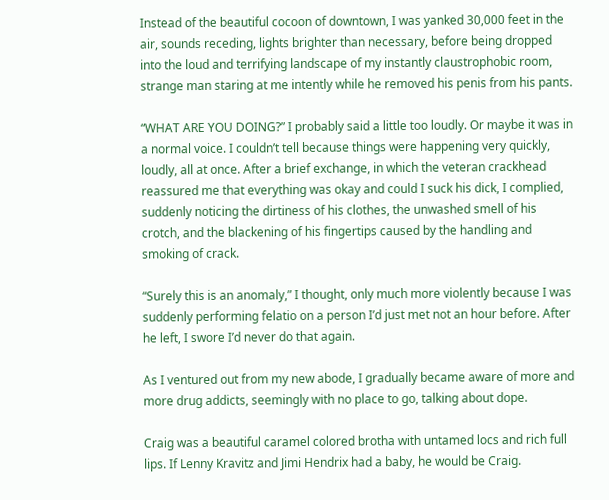Instead of the beautiful cocoon of downtown, I was yanked 30,000 feet in the air, sounds receding, lights brighter than necessary, before being dropped into the loud and terrifying landscape of my instantly claustrophobic room, strange man staring at me intently while he removed his penis from his pants.

“WHAT ARE YOU DOING?” I probably said a little too loudly. Or maybe it was in a normal voice. I couldn’t tell because things were happening very quickly, loudly, all at once. After a brief exchange, in which the veteran crackhead reassured me that everything was okay and could I suck his dick, I complied, suddenly noticing the dirtiness of his clothes, the unwashed smell of his crotch, and the blackening of his fingertips caused by the handling and smoking of crack.

“Surely this is an anomaly,” I thought, only much more violently because I was suddenly performing felatio on a person I’d just met not an hour before. After he left, I swore I’d never do that again.

As I ventured out from my new abode, I gradually became aware of more and more drug addicts, seemingly with no place to go, talking about dope.

Craig was a beautiful caramel colored brotha with untamed locs and rich full lips. If Lenny Kravitz and Jimi Hendrix had a baby, he would be Craig.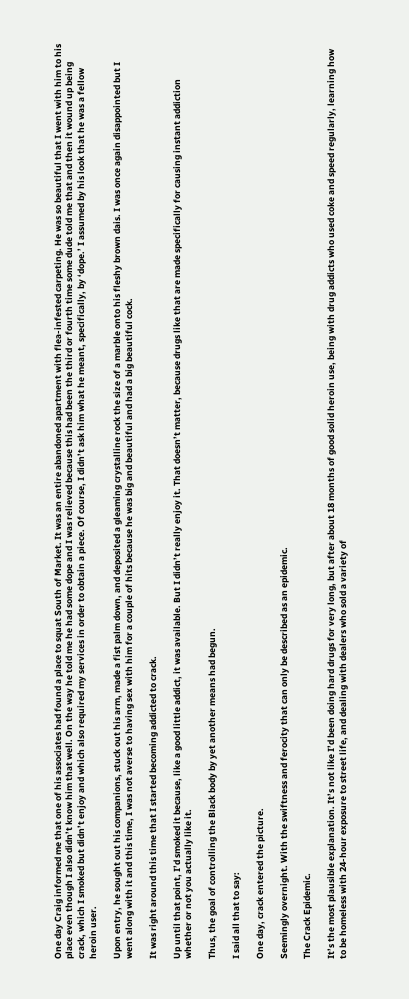One day Craig informed me that one of his associates had found a place to squat South of Market. It was an entire abandoned apartment with flea-infested carpeting. He was so beautiful that I went with him to his place even though I also didn’t know him that well. On the way he told me he had some dope and I was relieved because this had been the third or fourth time some dude told me that and then it wound up being crack, which I smoked but didn’t enjoy and which also required my services in order to obtain a piece. Of course, I didn’t ask him what he meant, specifically, by ‘dope.’ I assumed by his look that he was a fellow heroin user.

Upon entry, he sought out his companions, stuck out his arm, made a fist palm down, and deposited a gleaming crystalline rock the size of a marble onto his fleshy brown dais. I was once again disappointed but I went along with it and this time, I was not averse to having sex with him for a couple of hits because he was big and beautiful and had a big beautiful cock.

It was right around this time that I started becoming addicted to crack.

Up until that point, I’d smoked it because, like a good little addict, it was available. But I didn’t really enjoy it. That doesn’t matter, because drugs like that are made specifically for causing instant addiction whether or not you actually like it.

Thus, the goal of controlling the Black body by yet another means had begun.

I said all that to say:

One day, crack entered the picture.

Seemingly overnight. With the swiftness and ferocity that can only be described as an epidemic.

The Crack Epidemic.

It’s the most plausible explanation. It’s not like I’d been doing hard drugs for very long, but after about 18 months of good solid heroin use, being with drug addicts who used coke and speed regularly, learning how to be homeless with 24-hour exposure to street life, and dealing with dealers who sold a variety of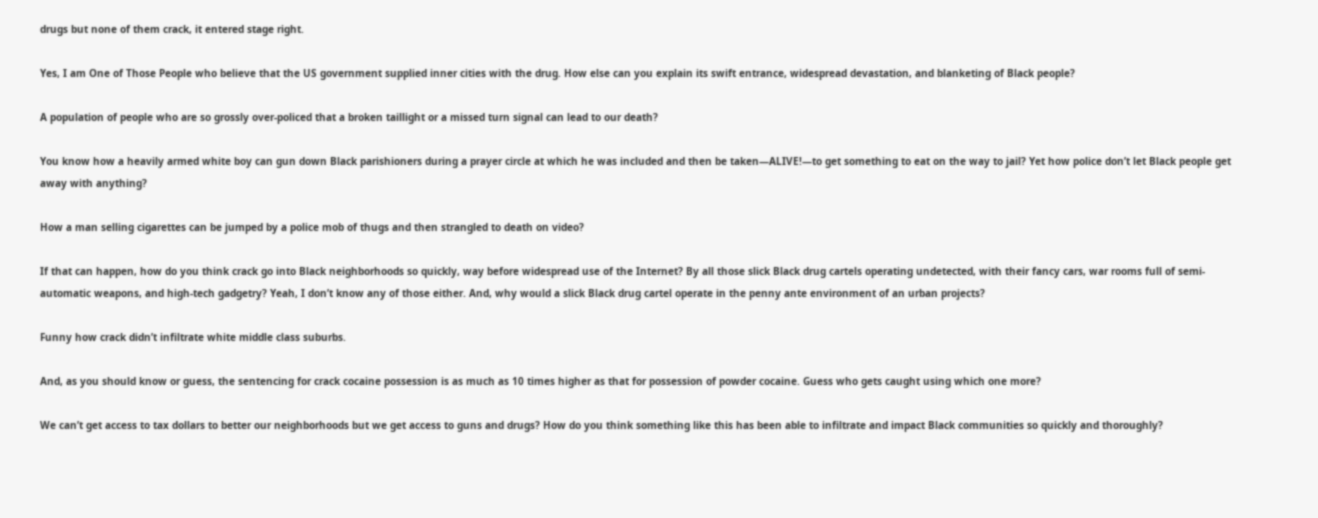drugs but none of them crack, it entered stage right.

Yes, I am One of Those People who believe that the US government supplied inner cities with the drug. How else can you explain its swift entrance, widespread devastation, and blanketing of Black people?

A population of people who are so grossly over-policed that a broken taillight or a missed turn signal can lead to our death?

You know how a heavily armed white boy can gun down Black parishioners during a prayer circle at which he was included and then be taken—ALIVE!—to get something to eat on the way to jail? Yet how police don’t let Black people get away with anything?

How a man selling cigarettes can be jumped by a police mob of thugs and then strangled to death on video?

If that can happen, how do you think crack go into Black neighborhoods so quickly, way before widespread use of the Internet? By all those slick Black drug cartels operating undetected, with their fancy cars, war rooms full of semi-automatic weapons, and high-tech gadgetry? Yeah, I don’t know any of those either. And, why would a slick Black drug cartel operate in the penny ante environment of an urban projects?

Funny how crack didn’t infiltrate white middle class suburbs.

And, as you should know or guess, the sentencing for crack cocaine possession is as much as 10 times higher as that for possession of powder cocaine. Guess who gets caught using which one more?

We can’t get access to tax dollars to better our neighborhoods but we get access to guns and drugs? How do you think something like this has been able to infiltrate and impact Black communities so quickly and thoroughly?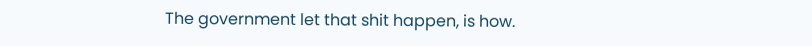The government let that shit happen, is how.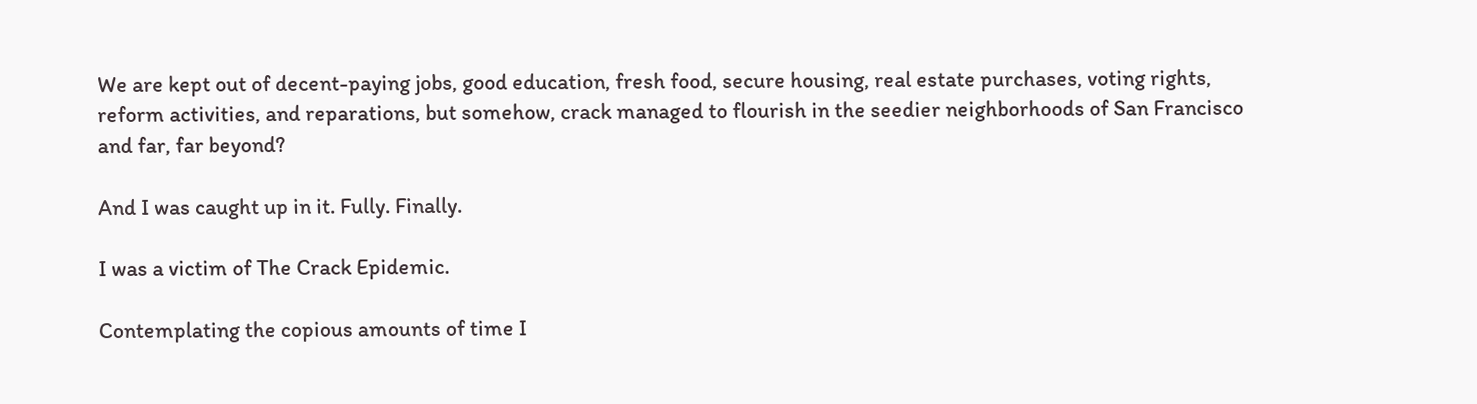We are kept out of decent-paying jobs, good education, fresh food, secure housing, real estate purchases, voting rights, reform activities, and reparations, but somehow, crack managed to flourish in the seedier neighborhoods of San Francisco and far, far beyond?

And I was caught up in it. Fully. Finally.

I was a victim of The Crack Epidemic.

Contemplating the copious amounts of time I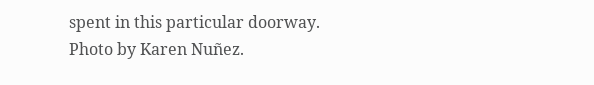spent in this particular doorway. Photo by Karen Nuñez.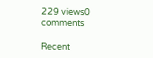229 views0 comments

Recent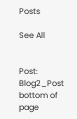Posts

See All


Post: Blog2_Post
bottom of page